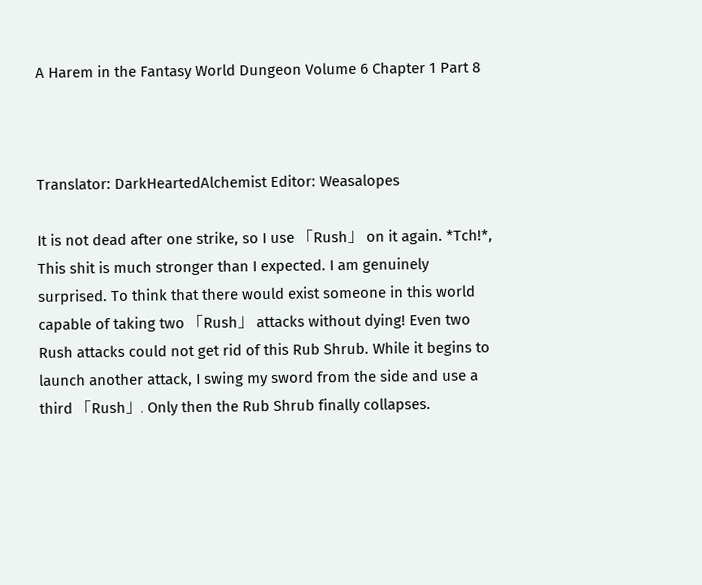A Harem in the Fantasy World Dungeon Volume 6 Chapter 1 Part 8



Translator: DarkHeartedAlchemist Editor: Weasalopes

It is not dead after one strike, so I use 「Rush」 on it again. *Tch!*, This shit is much stronger than I expected. I am genuinely surprised. To think that there would exist someone in this world capable of taking two 「Rush」 attacks without dying! Even two Rush attacks could not get rid of this Rub Shrub. While it begins to launch another attack, I swing my sword from the side and use a third 「Rush」. Only then the Rub Shrub finally collapses.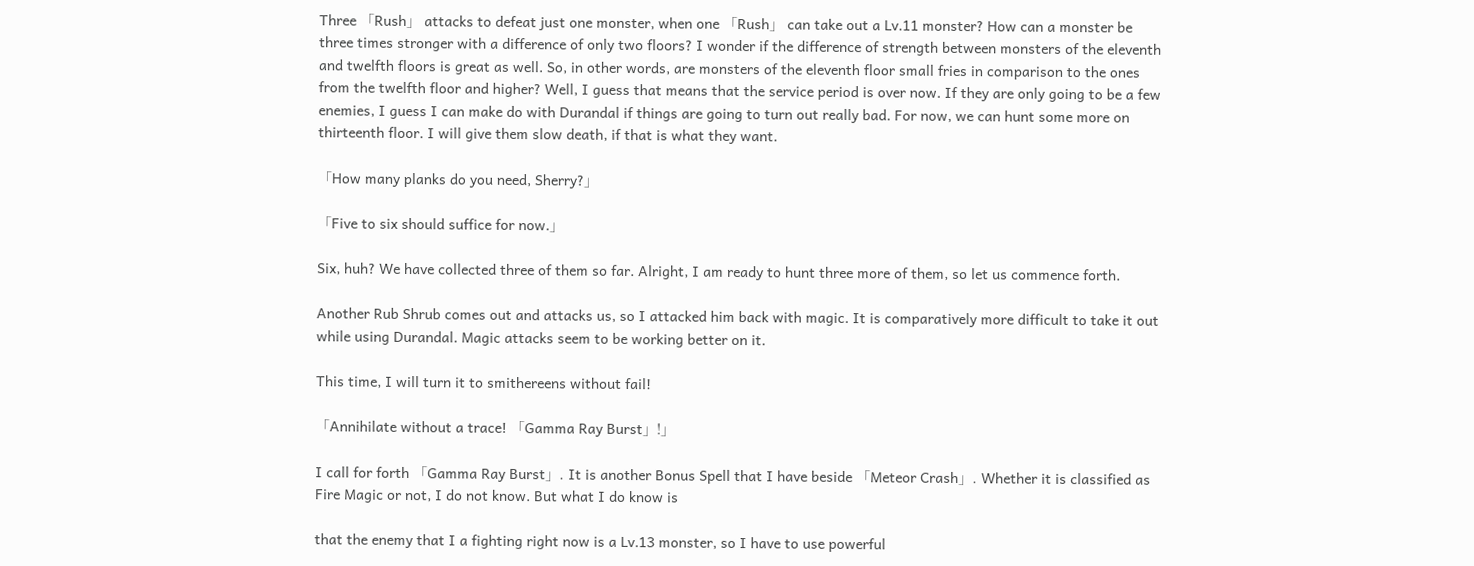Three 「Rush」 attacks to defeat just one monster, when one 「Rush」 can take out a Lv.11 monster? How can a monster be three times stronger with a difference of only two floors? I wonder if the difference of strength between monsters of the eleventh and twelfth floors is great as well. So, in other words, are monsters of the eleventh floor small fries in comparison to the ones from the twelfth floor and higher? Well, I guess that means that the service period is over now. If they are only going to be a few enemies, I guess I can make do with Durandal if things are going to turn out really bad. For now, we can hunt some more on thirteenth floor. I will give them slow death, if that is what they want.

「How many planks do you need, Sherry?」

「Five to six should suffice for now.」

Six, huh? We have collected three of them so far. Alright, I am ready to hunt three more of them, so let us commence forth.

Another Rub Shrub comes out and attacks us, so I attacked him back with magic. It is comparatively more difficult to take it out while using Durandal. Magic attacks seem to be working better on it.

This time, I will turn it to smithereens without fail!

「Annihilate without a trace! 「Gamma Ray Burst」!」

I call for forth 「Gamma Ray Burst」. It is another Bonus Spell that I have beside 「Meteor Crash」. Whether it is classified as Fire Magic or not, I do not know. But what I do know is

that the enemy that I a fighting right now is a Lv.13 monster, so I have to use powerful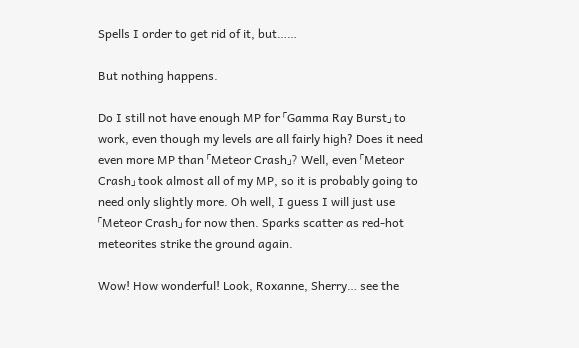Spells I order to get rid of it, but……

But nothing happens.

Do I still not have enough MP for 「Gamma Ray Burst」 to work, even though my levels are all fairly high? Does it need even more MP than 「Meteor Crash」? Well, even 「Meteor Crash」 took almost all of my MP, so it is probably going to need only slightly more. Oh well, I guess I will just use 「Meteor Crash」 for now then. Sparks scatter as red-hot meteorites strike the ground again.

Wow! How wonderful! Look, Roxanne, Sherry… see the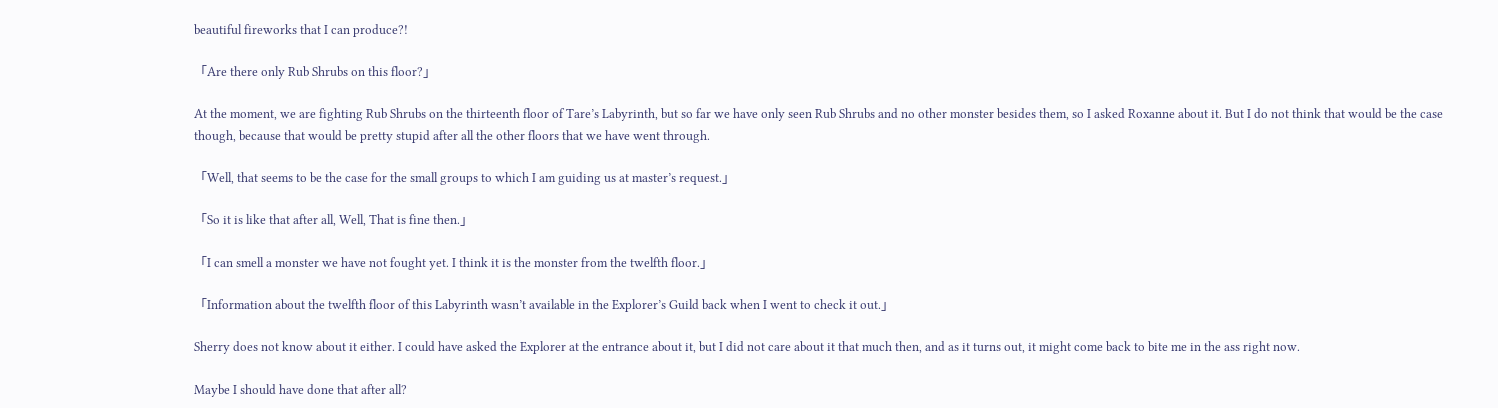beautiful fireworks that I can produce?!

「Are there only Rub Shrubs on this floor?」

At the moment, we are fighting Rub Shrubs on the thirteenth floor of Tare’s Labyrinth, but so far we have only seen Rub Shrubs and no other monster besides them, so I asked Roxanne about it. But I do not think that would be the case though, because that would be pretty stupid after all the other floors that we have went through.

「Well, that seems to be the case for the small groups to which I am guiding us at master’s request.」

「So it is like that after all, Well, That is fine then.」

「I can smell a monster we have not fought yet. I think it is the monster from the twelfth floor.」

「Information about the twelfth floor of this Labyrinth wasn’t available in the Explorer’s Guild back when I went to check it out.」

Sherry does not know about it either. I could have asked the Explorer at the entrance about it, but I did not care about it that much then, and as it turns out, it might come back to bite me in the ass right now.

Maybe I should have done that after all?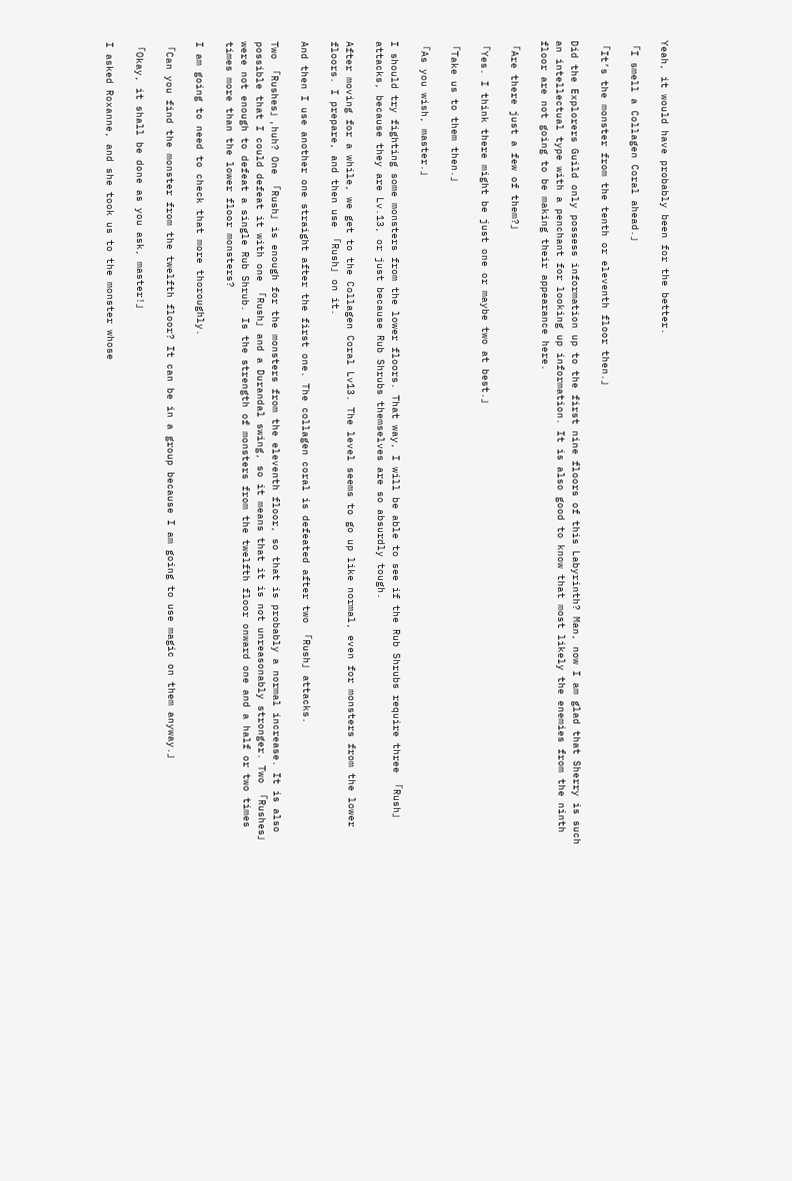Yeah, it would have probably been for the better.

「I smell a Collagen Coral ahead.」

「It’s the monster from the tenth or eleventh floor then.」

Did the Explorers Guild only possess information up to the first nine floors of this Labyrinth? Man, now I am glad that Sherry is such an intellectual type with a penchant for looking up information. It is also good to know that most likely the enemies from the ninth floor are not going to be making their appearance here.

「Are there just a few of them?」

「Yes. I think there might be just one or maybe two at best.」

「Take us to them then.」

「As you wish, master.」

I should try fighting some monsters from the lower floors. That way, I will be able to see if the Rub Shrubs require three 「Rush」 attacks, because they are Lv.13, or just because Rub Shrubs themselves are so absurdly tough.

After moving for a while, we get to the Collagen Coral Lv13. The level seems to go up like normal, even for monsters from the lower floors. I prepare, and then use 「Rush」 on it.

And then I use another one straight after the first one. The collagen coral is defeated after two 「Rush」 attacks.

Two 「Rushes」, huh? One 「Rush」 is enough for the monsters from the eleventh floor, so that is probably a normal increase. It is also possible that I could defeat it with one 「Rush」 and a Durandal swing, so it means that it is not unreasonably stronger. Two 「Rushes」 were not enough to defeat a single Rub Shrub. Is the strength of monsters from the twelfth floor onward one and a half or two times times more than the lower floor monsters?

I am going to need to check that more thoroughly.

「Can you find the monster from the twelfth floor? It can be in a group because I am going to use magic on them anyway.」

「Okay, it shall be done as you ask, master!」

I asked Roxanne, and she took us to the monster whose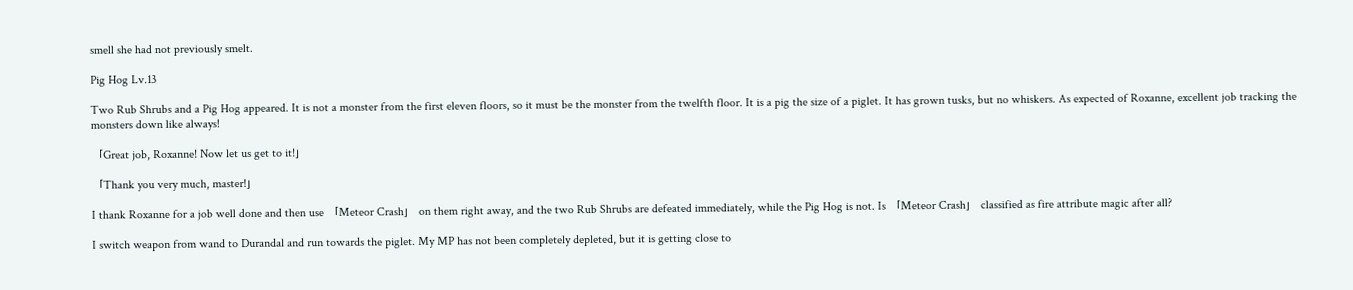smell she had not previously smelt.

Pig Hog Lv.13

Two Rub Shrubs and a Pig Hog appeared. It is not a monster from the first eleven floors, so it must be the monster from the twelfth floor. It is a pig the size of a piglet. It has grown tusks, but no whiskers. As expected of Roxanne, excellent job tracking the monsters down like always!

「Great job, Roxanne! Now let us get to it!」

「Thank you very much, master!」

I thank Roxanne for a job well done and then use 「Meteor Crash」 on them right away, and the two Rub Shrubs are defeated immediately, while the Pig Hog is not. Is 「Meteor Crash」 classified as fire attribute magic after all?

I switch weapon from wand to Durandal and run towards the piglet. My MP has not been completely depleted, but it is getting close to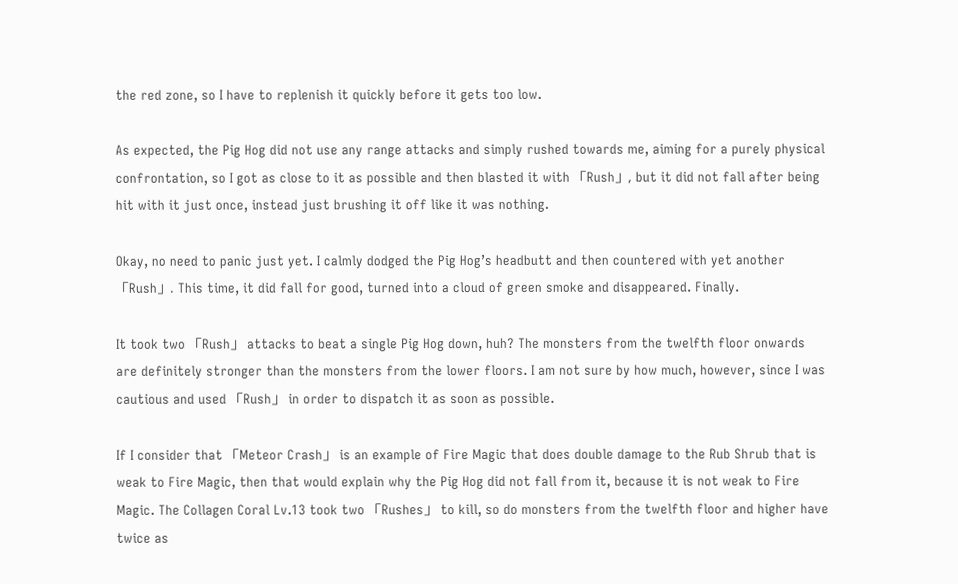the red zone, so I have to replenish it quickly before it gets too low.

As expected, the Pig Hog did not use any range attacks and simply rushed towards me, aiming for a purely physical confrontation, so I got as close to it as possible and then blasted it with 「Rush」, but it did not fall after being hit with it just once, instead just brushing it off like it was nothing.

Okay, no need to panic just yet. I calmly dodged the Pig Hog’s headbutt and then countered with yet another 「Rush」. This time, it did fall for good, turned into a cloud of green smoke and disappeared. Finally.

It took two 「Rush」 attacks to beat a single Pig Hog down, huh? The monsters from the twelfth floor onwards are definitely stronger than the monsters from the lower floors. I am not sure by how much, however, since I was cautious and used 「Rush」 in order to dispatch it as soon as possible.

If I consider that 「Meteor Crash」 is an example of Fire Magic that does double damage to the Rub Shrub that is weak to Fire Magic, then that would explain why the Pig Hog did not fall from it, because it is not weak to Fire Magic. The Collagen Coral Lv.13 took two 「Rushes」 to kill, so do monsters from the twelfth floor and higher have twice as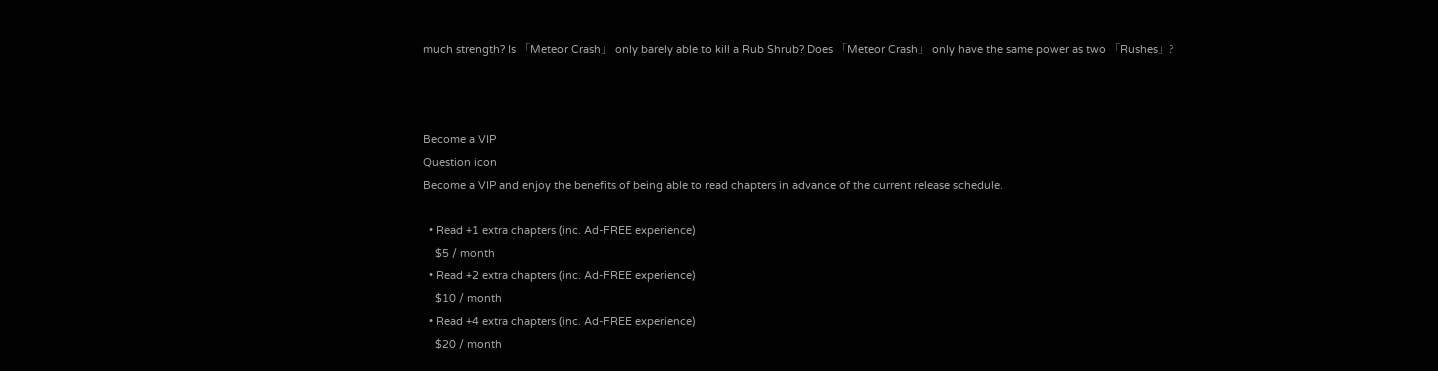much strength? Is 「Meteor Crash」 only barely able to kill a Rub Shrub? Does 「Meteor Crash」 only have the same power as two 「Rushes」?



Become a VIP
Question icon
Become a VIP and enjoy the benefits of being able to read chapters in advance of the current release schedule.

  • Read +1 extra chapters (inc. Ad-FREE experience)
    $5 / month
  • Read +2 extra chapters (inc. Ad-FREE experience)
    $10 / month
  • Read +4 extra chapters (inc. Ad-FREE experience)
    $20 / month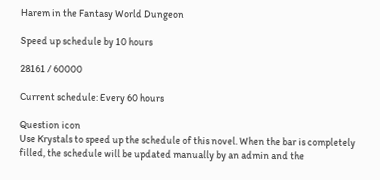Harem in the Fantasy World Dungeon

Speed up schedule by 10 hours

28161 / 60000

Current schedule: Every 60 hours

Question icon
Use Krystals to speed up the schedule of this novel. When the bar is completely filled, the schedule will be updated manually by an admin and the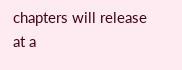chapters will release at a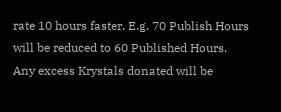rate 10 hours faster. E.g. 70 Publish Hours will be reduced to 60 Published Hours. Any excess Krystals donated will be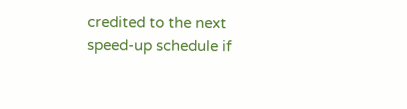credited to the next speed-up schedule if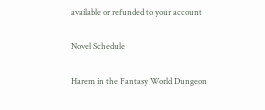available or refunded to your account

Novel Schedule

Harem in the Fantasy World Dungeon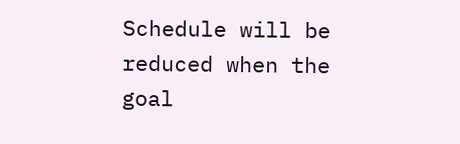Schedule will be reduced when the goal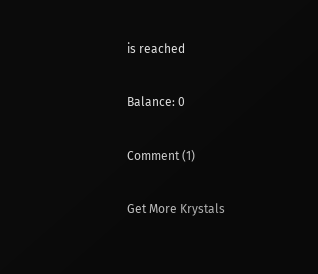is reached

Balance: 0

Comment (1)

Get More Krystals